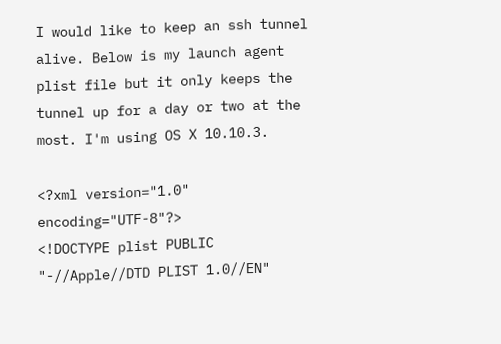I would like to keep an ssh tunnel alive. Below is my launch agent plist file but it only keeps the tunnel up for a day or two at the most. I'm using OS X 10.10.3.

<?xml version="1.0" encoding="UTF-8"?>
<!DOCTYPE plist PUBLIC "-//Apple//DTD PLIST 1.0//EN"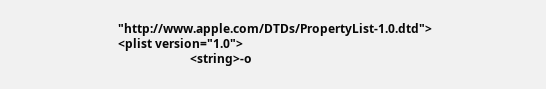"http://www.apple.com/DTDs/PropertyList-1.0.dtd">
<plist version="1.0">
                        <string>-o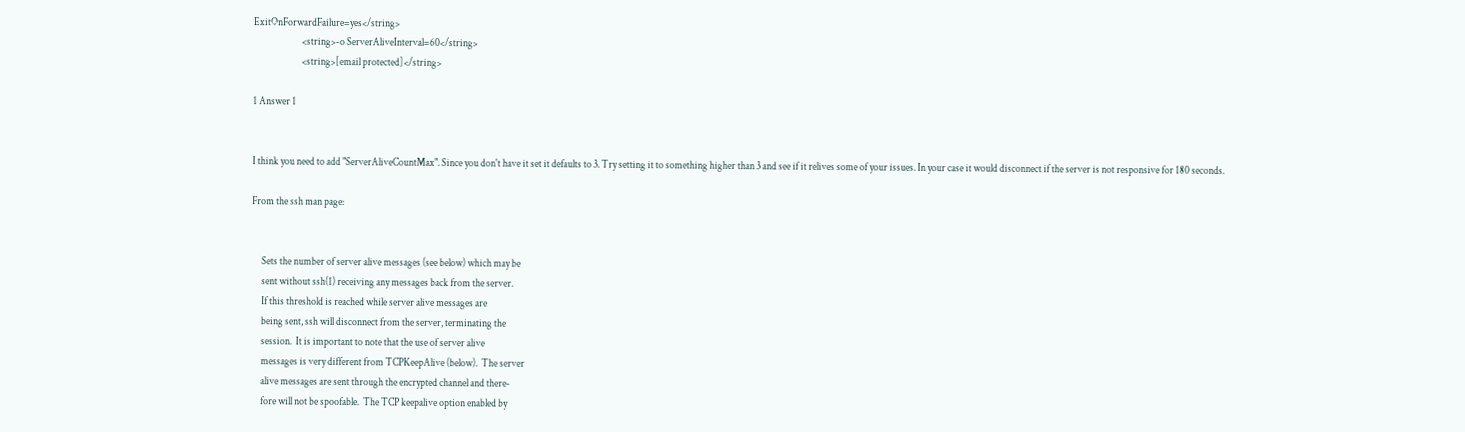ExitOnForwardFailure=yes</string>
                        <string>-o ServerAliveInterval=60</string>
                        <string>[email protected]</string>

1 Answer 1


I think you need to add "ServerAliveCountMax". Since you don't have it set it defaults to 3. Try setting it to something higher than 3 and see if it relives some of your issues. In your case it would disconnect if the server is not responsive for 180 seconds.

From the ssh man page:


     Sets the number of server alive messages (see below) which may be
     sent without ssh(1) receiving any messages back from the server.
     If this threshold is reached while server alive messages are
     being sent, ssh will disconnect from the server, terminating the
     session.  It is important to note that the use of server alive
     messages is very different from TCPKeepAlive (below).  The server
     alive messages are sent through the encrypted channel and there‐
     fore will not be spoofable.  The TCP keepalive option enabled by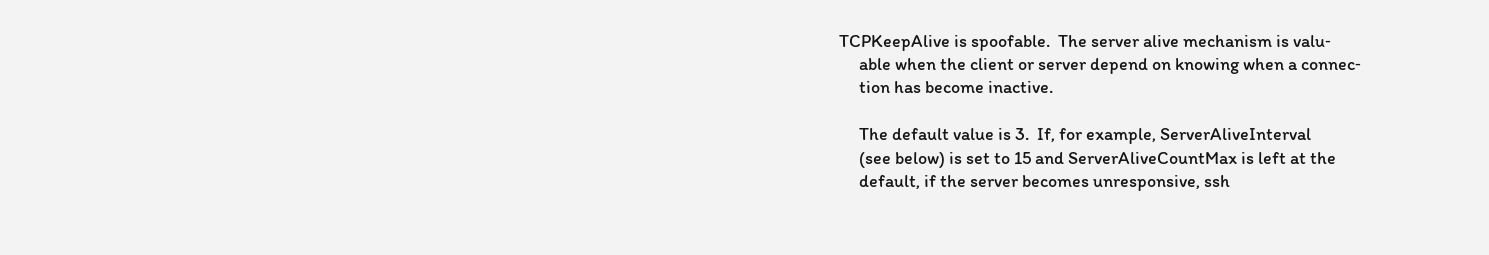TCPKeepAlive is spoofable.  The server alive mechanism is valu‐
     able when the client or server depend on knowing when a connec‐
     tion has become inactive.

     The default value is 3.  If, for example, ServerAliveInterval
     (see below) is set to 15 and ServerAliveCountMax is left at the
     default, if the server becomes unresponsive, ssh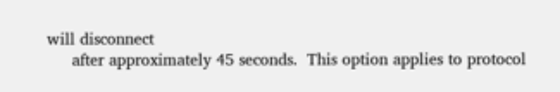will disconnect
     after approximately 45 seconds.  This option applies to protocol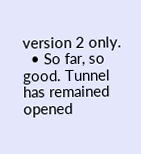version 2 only.
  • So far, so good. Tunnel has remained opened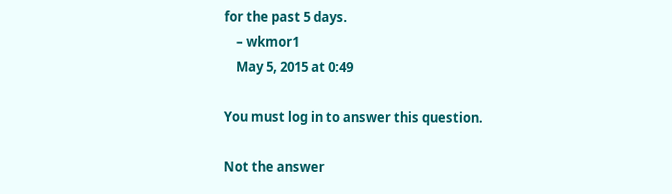for the past 5 days.
    – wkmor1
    May 5, 2015 at 0:49

You must log in to answer this question.

Not the answer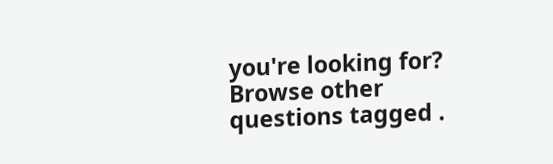you're looking for? Browse other questions tagged .